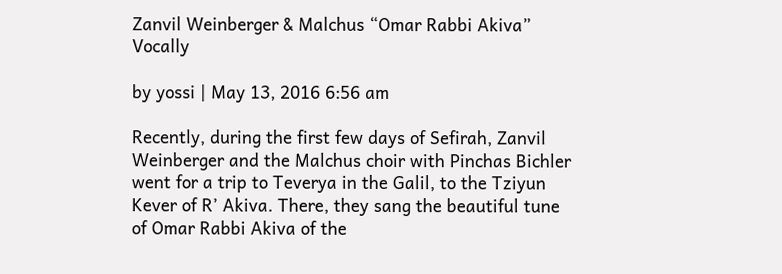Zanvil Weinberger & Malchus “Omar Rabbi Akiva” Vocally

by yossi | May 13, 2016 6:56 am

Recently, during the first few days of Sefirah, Zanvil Weinberger and the Malchus choir with Pinchas Bichler went for a trip to Teverya in the Galil, to the Tziyun Kever of R’ Akiva. There, they sang the beautiful tune of Omar Rabbi Akiva of the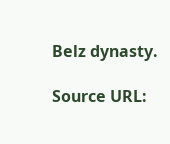Belz dynasty.

Source URL: